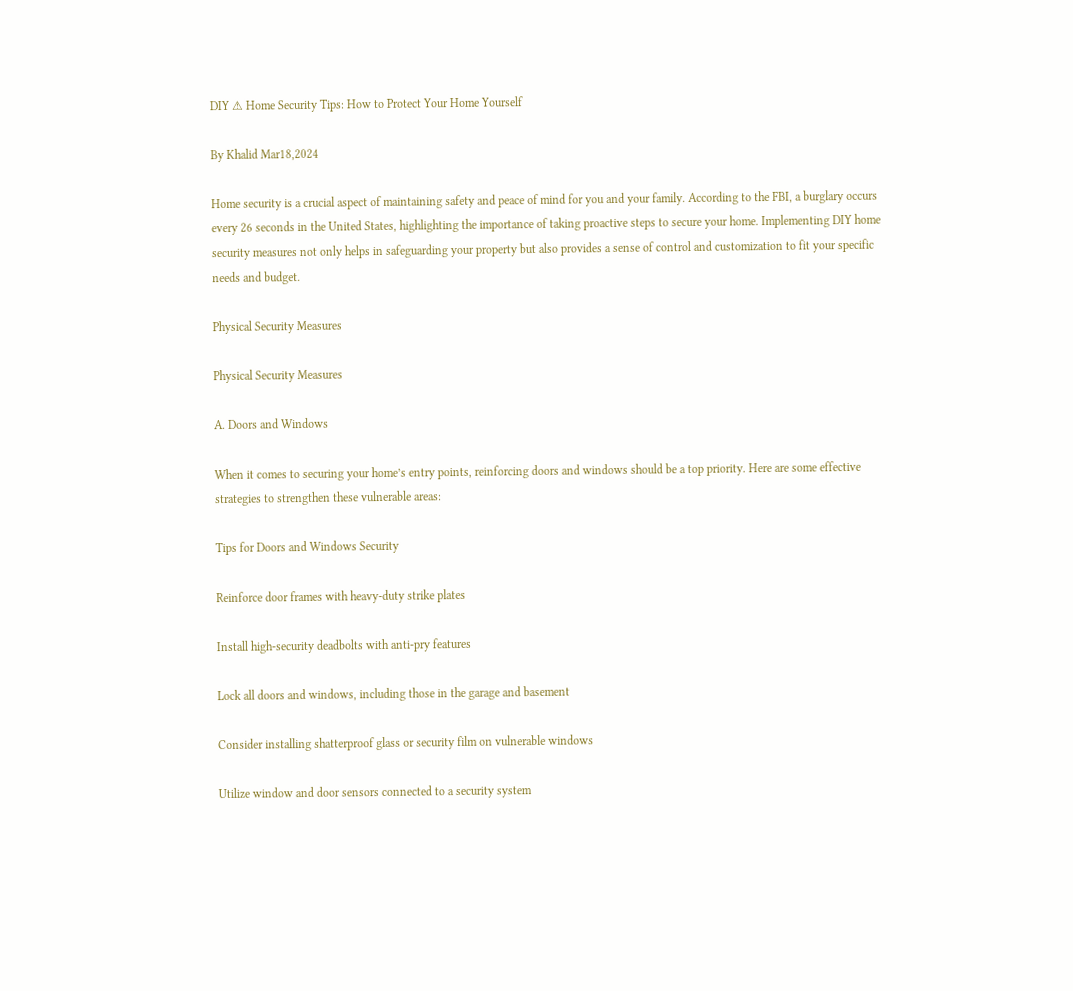DIY ⚠ Home Security Tips: How to Protect Your Home Yourself

By Khalid Mar18,2024

Home security is a crucial aspect of maintaining safety and peace of mind for you and your family. According to the FBI, a burglary occurs every 26 seconds in the United States, highlighting the importance of taking proactive steps to secure your home. Implementing DIY home security measures not only helps in safeguarding your property but also provides a sense of control and customization to fit your specific needs and budget.

Physical Security Measures

Physical Security Measures

A. Doors and Windows

When it comes to securing your home’s entry points, reinforcing doors and windows should be a top priority. Here are some effective strategies to strengthen these vulnerable areas:

Tips for Doors and Windows Security

Reinforce door frames with heavy-duty strike plates

Install high-security deadbolts with anti-pry features

Lock all doors and windows, including those in the garage and basement

Consider installing shatterproof glass or security film on vulnerable windows

Utilize window and door sensors connected to a security system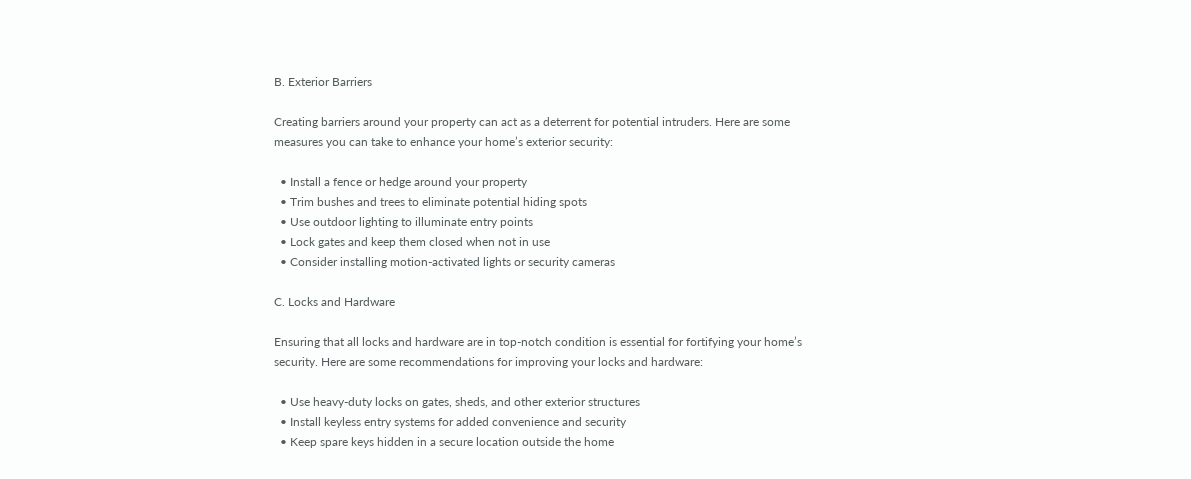B. Exterior Barriers

Creating barriers around your property can act as a deterrent for potential intruders. Here are some measures you can take to enhance your home’s exterior security:

  • Install a fence or hedge around your property
  • Trim bushes and trees to eliminate potential hiding spots
  • Use outdoor lighting to illuminate entry points
  • Lock gates and keep them closed when not in use
  • Consider installing motion-activated lights or security cameras

C. Locks and Hardware

Ensuring that all locks and hardware are in top-notch condition is essential for fortifying your home’s security. Here are some recommendations for improving your locks and hardware:

  • Use heavy-duty locks on gates, sheds, and other exterior structures
  • Install keyless entry systems for added convenience and security
  • Keep spare keys hidden in a secure location outside the home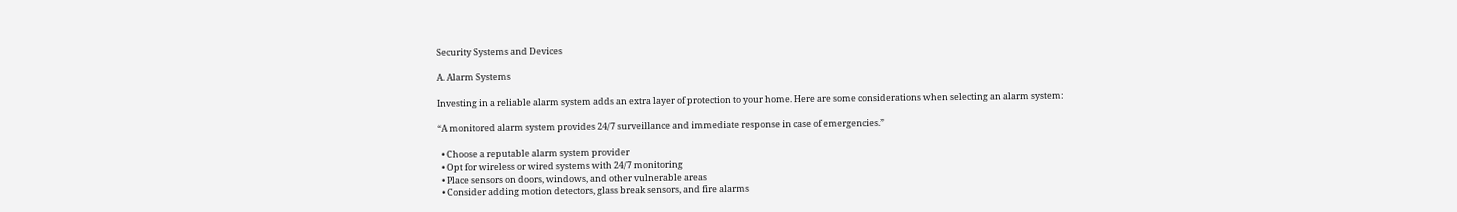Security Systems and Devices

A. Alarm Systems

Investing in a reliable alarm system adds an extra layer of protection to your home. Here are some considerations when selecting an alarm system:

“A monitored alarm system provides 24/7 surveillance and immediate response in case of emergencies.”

  • Choose a reputable alarm system provider
  • Opt for wireless or wired systems with 24/7 monitoring
  • Place sensors on doors, windows, and other vulnerable areas
  • Consider adding motion detectors, glass break sensors, and fire alarms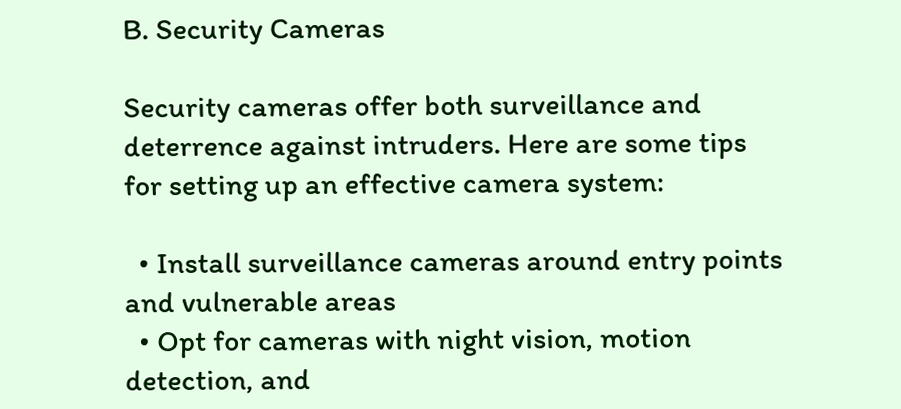B. Security Cameras

Security cameras offer both surveillance and deterrence against intruders. Here are some tips for setting up an effective camera system:

  • Install surveillance cameras around entry points and vulnerable areas
  • Opt for cameras with night vision, motion detection, and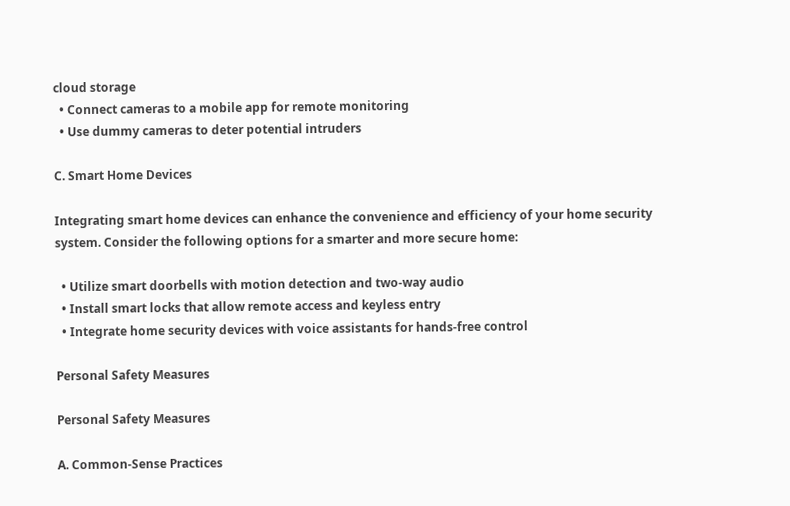cloud storage
  • Connect cameras to a mobile app for remote monitoring
  • Use dummy cameras to deter potential intruders

C. Smart Home Devices

Integrating smart home devices can enhance the convenience and efficiency of your home security system. Consider the following options for a smarter and more secure home:

  • Utilize smart doorbells with motion detection and two-way audio
  • Install smart locks that allow remote access and keyless entry
  • Integrate home security devices with voice assistants for hands-free control

Personal Safety Measures

Personal Safety Measures

A. Common-Sense Practices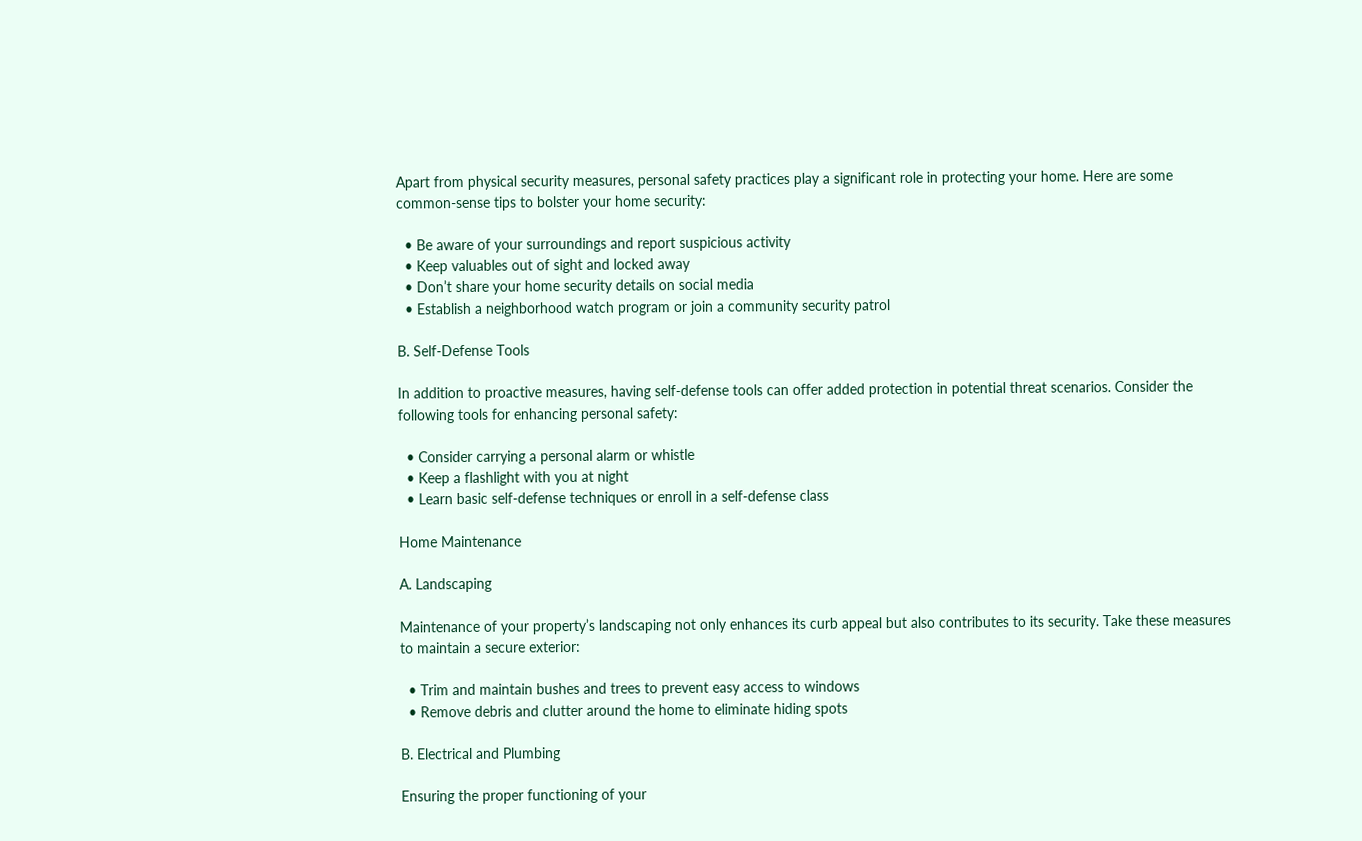Apart from physical security measures, personal safety practices play a significant role in protecting your home. Here are some common-sense tips to bolster your home security:

  • Be aware of your surroundings and report suspicious activity
  • Keep valuables out of sight and locked away
  • Don’t share your home security details on social media
  • Establish a neighborhood watch program or join a community security patrol

B. Self-Defense Tools

In addition to proactive measures, having self-defense tools can offer added protection in potential threat scenarios. Consider the following tools for enhancing personal safety:

  • Consider carrying a personal alarm or whistle
  • Keep a flashlight with you at night
  • Learn basic self-defense techniques or enroll in a self-defense class

Home Maintenance

A. Landscaping

Maintenance of your property’s landscaping not only enhances its curb appeal but also contributes to its security. Take these measures to maintain a secure exterior:

  • Trim and maintain bushes and trees to prevent easy access to windows
  • Remove debris and clutter around the home to eliminate hiding spots

B. Electrical and Plumbing

Ensuring the proper functioning of your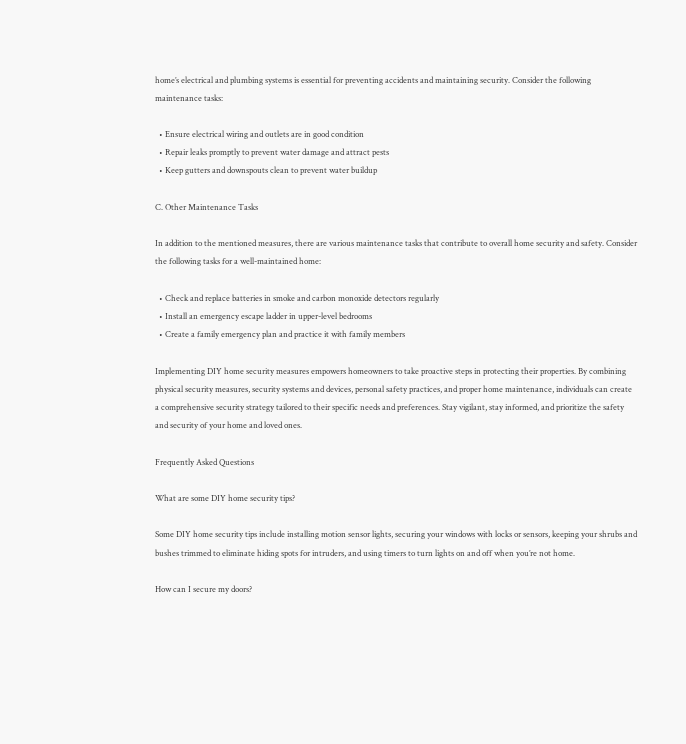home’s electrical and plumbing systems is essential for preventing accidents and maintaining security. Consider the following maintenance tasks:

  • Ensure electrical wiring and outlets are in good condition
  • Repair leaks promptly to prevent water damage and attract pests
  • Keep gutters and downspouts clean to prevent water buildup

C. Other Maintenance Tasks

In addition to the mentioned measures, there are various maintenance tasks that contribute to overall home security and safety. Consider the following tasks for a well-maintained home:

  • Check and replace batteries in smoke and carbon monoxide detectors regularly
  • Install an emergency escape ladder in upper-level bedrooms
  • Create a family emergency plan and practice it with family members

Implementing DIY home security measures empowers homeowners to take proactive steps in protecting their properties. By combining physical security measures, security systems and devices, personal safety practices, and proper home maintenance, individuals can create a comprehensive security strategy tailored to their specific needs and preferences. Stay vigilant, stay informed, and prioritize the safety and security of your home and loved ones.

Frequently Asked Questions

What are some DIY home security tips?

Some DIY home security tips include installing motion sensor lights, securing your windows with locks or sensors, keeping your shrubs and bushes trimmed to eliminate hiding spots for intruders, and using timers to turn lights on and off when you’re not home.

How can I secure my doors?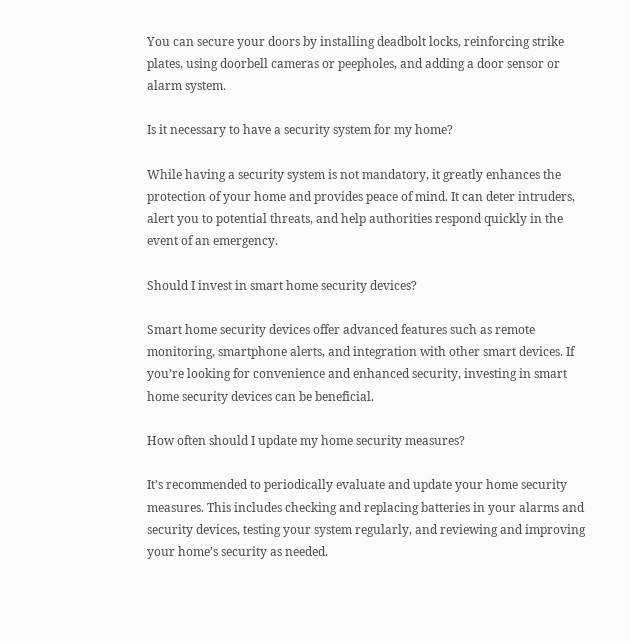You can secure your doors by installing deadbolt locks, reinforcing strike plates, using doorbell cameras or peepholes, and adding a door sensor or alarm system.

Is it necessary to have a security system for my home?

While having a security system is not mandatory, it greatly enhances the protection of your home and provides peace of mind. It can deter intruders, alert you to potential threats, and help authorities respond quickly in the event of an emergency.

Should I invest in smart home security devices?

Smart home security devices offer advanced features such as remote monitoring, smartphone alerts, and integration with other smart devices. If you’re looking for convenience and enhanced security, investing in smart home security devices can be beneficial.

How often should I update my home security measures?

It’s recommended to periodically evaluate and update your home security measures. This includes checking and replacing batteries in your alarms and security devices, testing your system regularly, and reviewing and improving your home’s security as needed.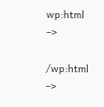wp:html –>

/wp:html –>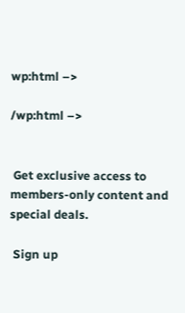wp:html –>

/wp:html –>


 Get exclusive access to members-only content and special deals.

 Sign up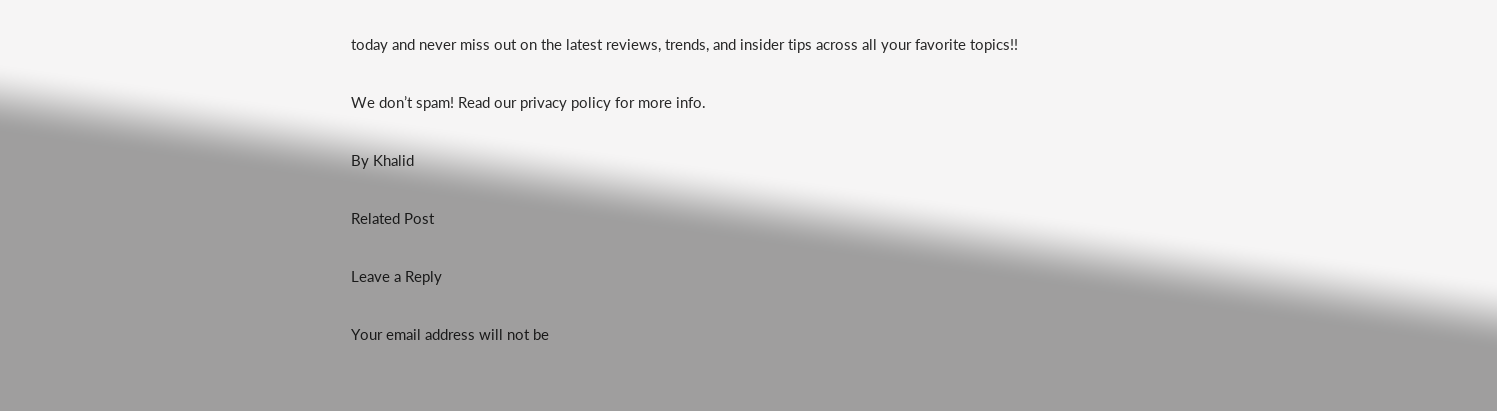today and never miss out on the latest reviews, trends, and insider tips across all your favorite topics!!

We don’t spam! Read our privacy policy for more info.

By Khalid

Related Post

Leave a Reply

Your email address will not be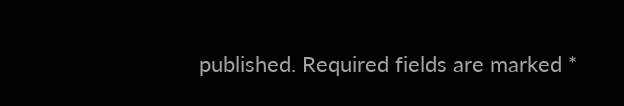published. Required fields are marked *